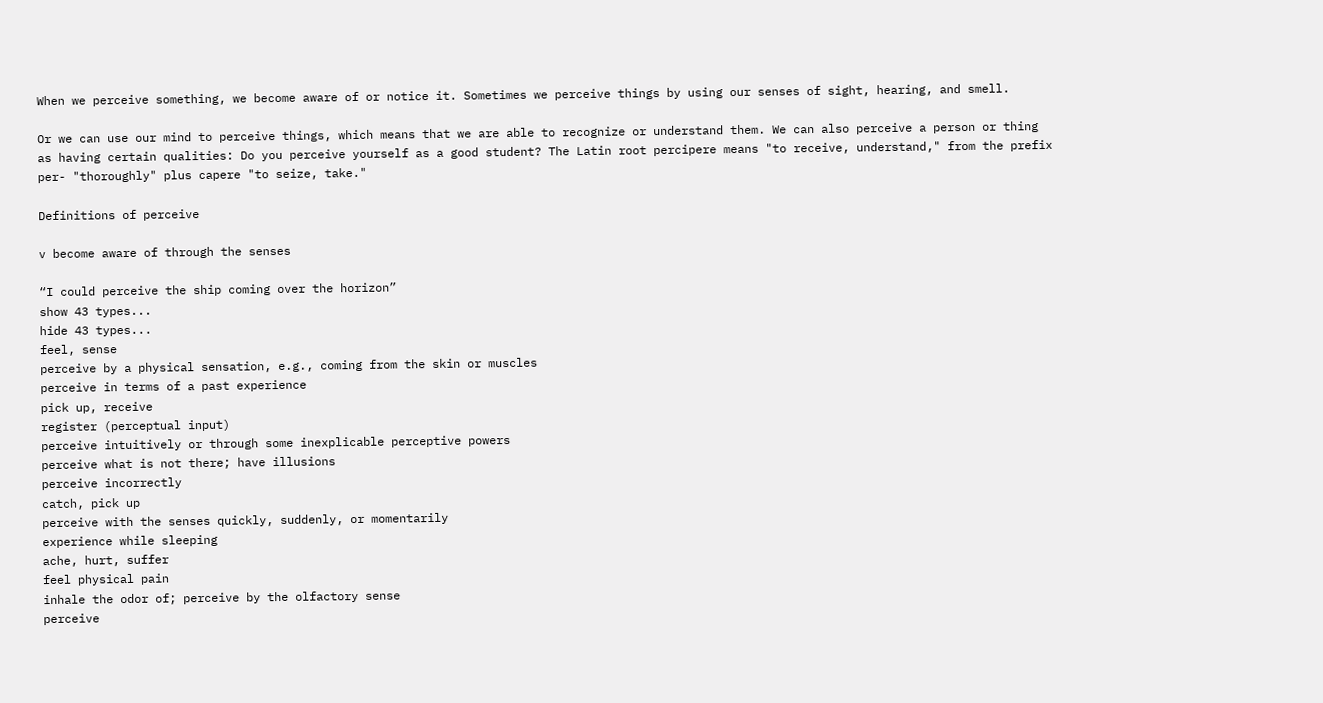When we perceive something, we become aware of or notice it. Sometimes we perceive things by using our senses of sight, hearing, and smell.

Or we can use our mind to perceive things, which means that we are able to recognize or understand them. We can also perceive a person or thing as having certain qualities: Do you perceive yourself as a good student? The Latin root percipere means "to receive, understand," from the prefix per- "thoroughly" plus capere "to seize, take."

Definitions of perceive

v become aware of through the senses

“I could perceive the ship coming over the horizon”
show 43 types...
hide 43 types...
feel, sense
perceive by a physical sensation, e.g., coming from the skin or muscles
perceive in terms of a past experience
pick up, receive
register (perceptual input)
perceive intuitively or through some inexplicable perceptive powers
perceive what is not there; have illusions
perceive incorrectly
catch, pick up
perceive with the senses quickly, suddenly, or momentarily
experience while sleeping
ache, hurt, suffer
feel physical pain
inhale the odor of; perceive by the olfactory sense
perceive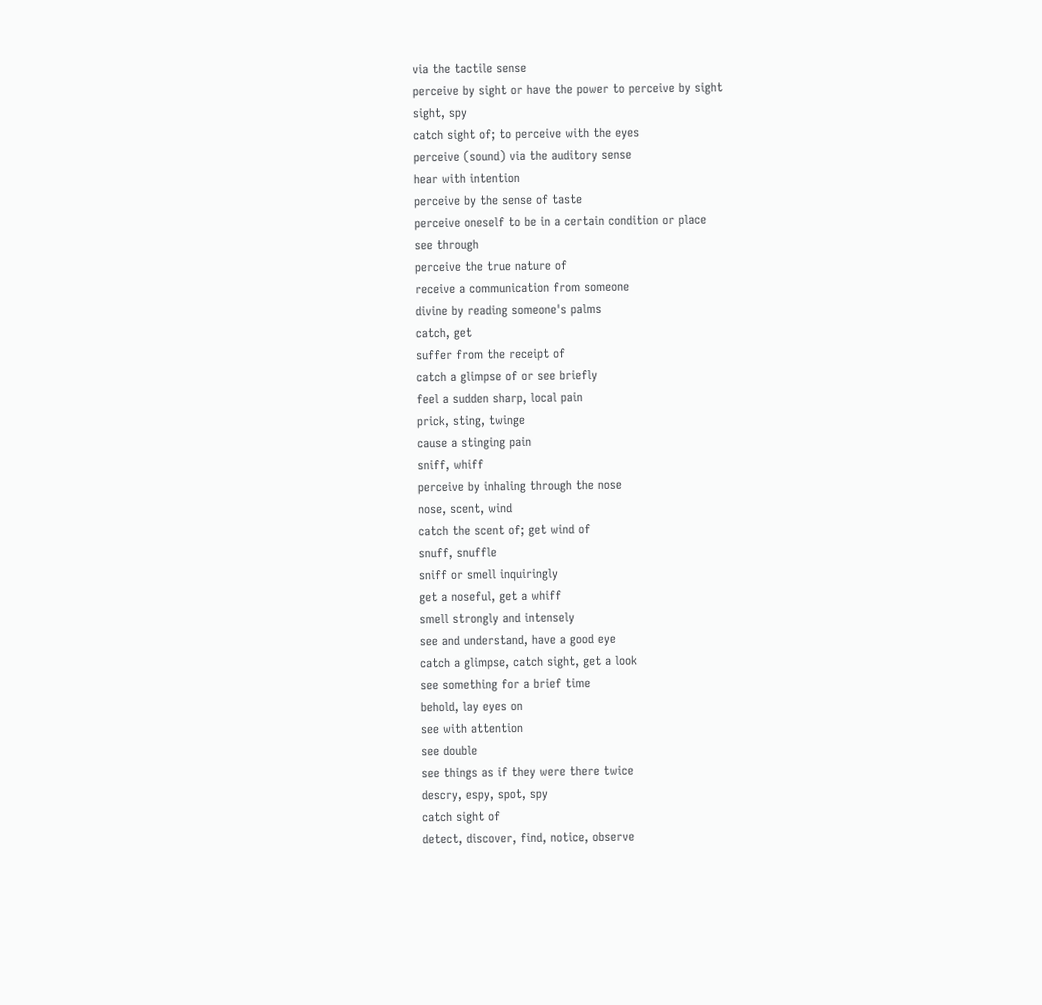via the tactile sense
perceive by sight or have the power to perceive by sight
sight, spy
catch sight of; to perceive with the eyes
perceive (sound) via the auditory sense
hear with intention
perceive by the sense of taste
perceive oneself to be in a certain condition or place
see through
perceive the true nature of
receive a communication from someone
divine by reading someone's palms
catch, get
suffer from the receipt of
catch a glimpse of or see briefly
feel a sudden sharp, local pain
prick, sting, twinge
cause a stinging pain
sniff, whiff
perceive by inhaling through the nose
nose, scent, wind
catch the scent of; get wind of
snuff, snuffle
sniff or smell inquiringly
get a noseful, get a whiff
smell strongly and intensely
see and understand, have a good eye
catch a glimpse, catch sight, get a look
see something for a brief time
behold, lay eyes on
see with attention
see double
see things as if they were there twice
descry, espy, spot, spy
catch sight of
detect, discover, find, notice, observe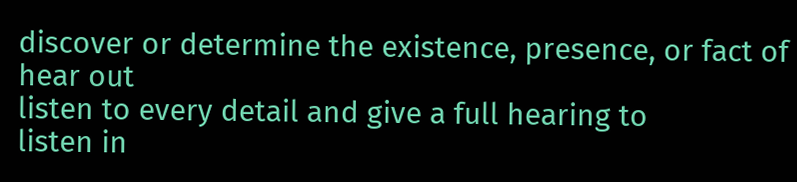discover or determine the existence, presence, or fact of
hear out
listen to every detail and give a full hearing to
listen in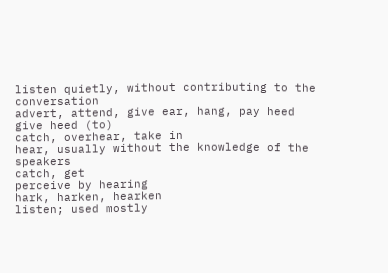listen quietly, without contributing to the conversation
advert, attend, give ear, hang, pay heed
give heed (to)
catch, overhear, take in
hear, usually without the knowledge of the speakers
catch, get
perceive by hearing
hark, harken, hearken
listen; used mostly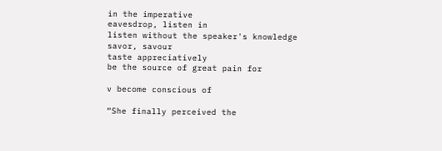in the imperative
eavesdrop, listen in
listen without the speaker's knowledge
savor, savour
taste appreciatively
be the source of great pain for

v become conscious of

“She finally perceived the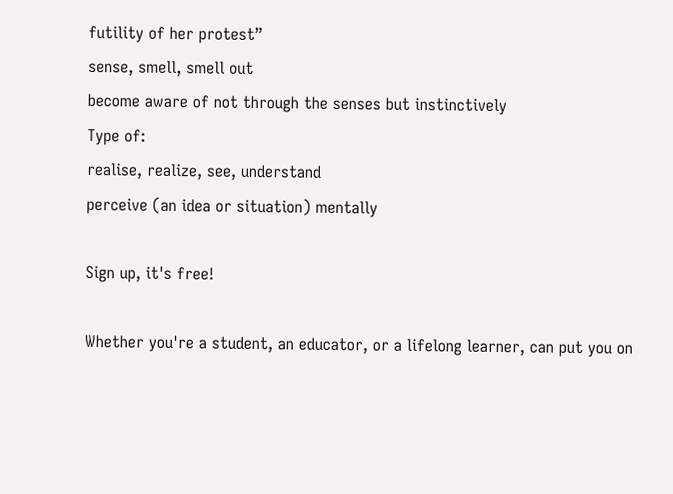futility of her protest”
sense, smell, smell out
become aware of not through the senses but instinctively
Type of:
realise, realize, see, understand
perceive (an idea or situation) mentally

Sign up, it's free!

Whether you're a student, an educator, or a lifelong learner, can put you on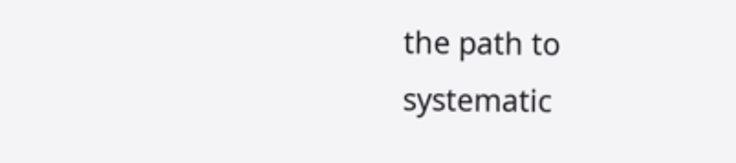the path to systematic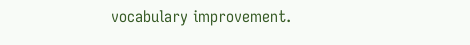vocabulary improvement.